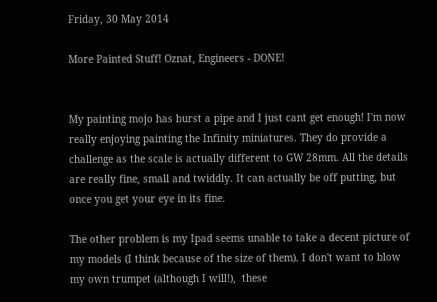Friday, 30 May 2014

More Painted Stuff! Oznat, Engineers - DONE!


My painting mojo has burst a pipe and I just cant get enough! I'm now really enjoying painting the Infinity miniatures. They do provide a challenge as the scale is actually different to GW 28mm. All the details are really fine, small and twiddly. It can actually be off putting, but once you get your eye in its fine.

The other problem is my Ipad seems unable to take a decent picture of my models (I think because of the size of them). I don't want to blow my own trumpet (although I will!),  these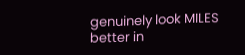genuinely look MILES better in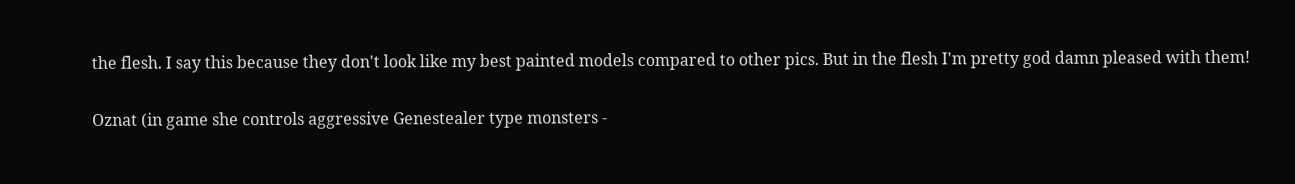the flesh. I say this because they don't look like my best painted models compared to other pics. But in the flesh I'm pretty god damn pleased with them!

Oznat (in game she controls aggressive Genestealer type monsters -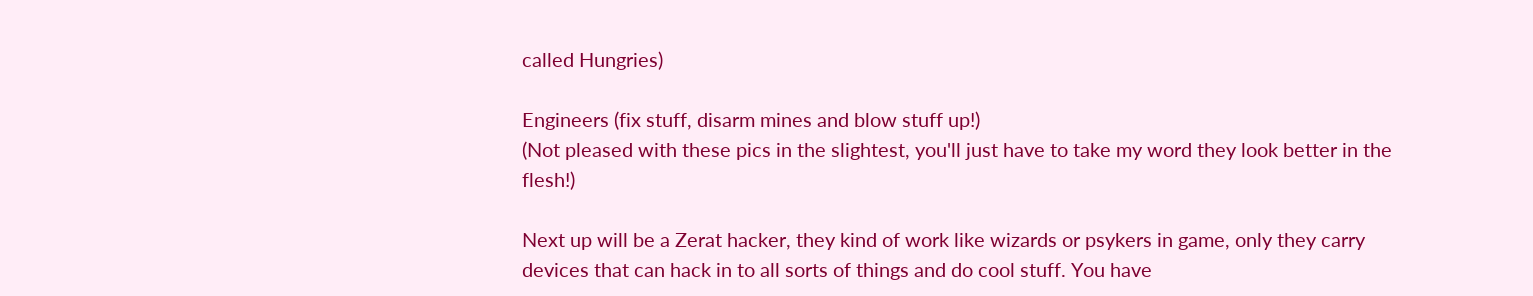called Hungries)

Engineers (fix stuff, disarm mines and blow stuff up!)
(Not pleased with these pics in the slightest, you'll just have to take my word they look better in the flesh!)

Next up will be a Zerat hacker, they kind of work like wizards or psykers in game, only they carry devices that can hack in to all sorts of things and do cool stuff. You have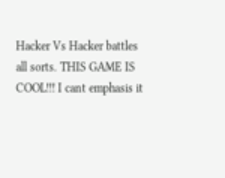Hacker Vs Hacker battles all sorts. THIS GAME IS COOL!!! I cant emphasis it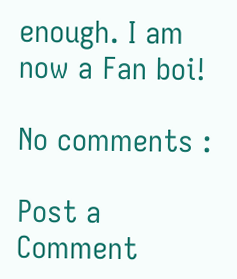enough. I am now a Fan boi!

No comments :

Post a Comment